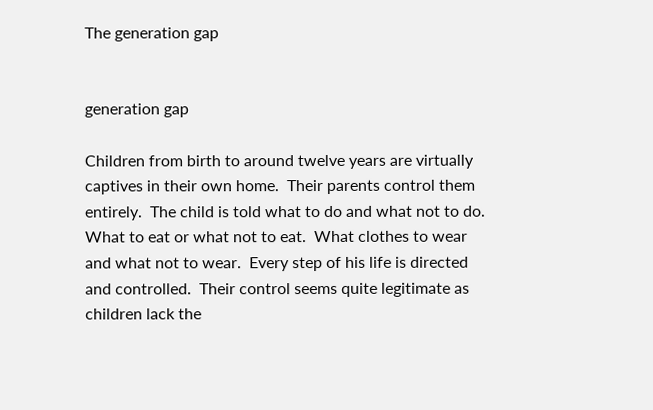The generation gap


generation gap

Children from birth to around twelve years are virtually captives in their own home.  Their parents control them entirely.  The child is told what to do and what not to do.  What to eat or what not to eat.  What clothes to wear and what not to wear.  Every step of his life is directed and controlled.  Their control seems quite legitimate as children lack the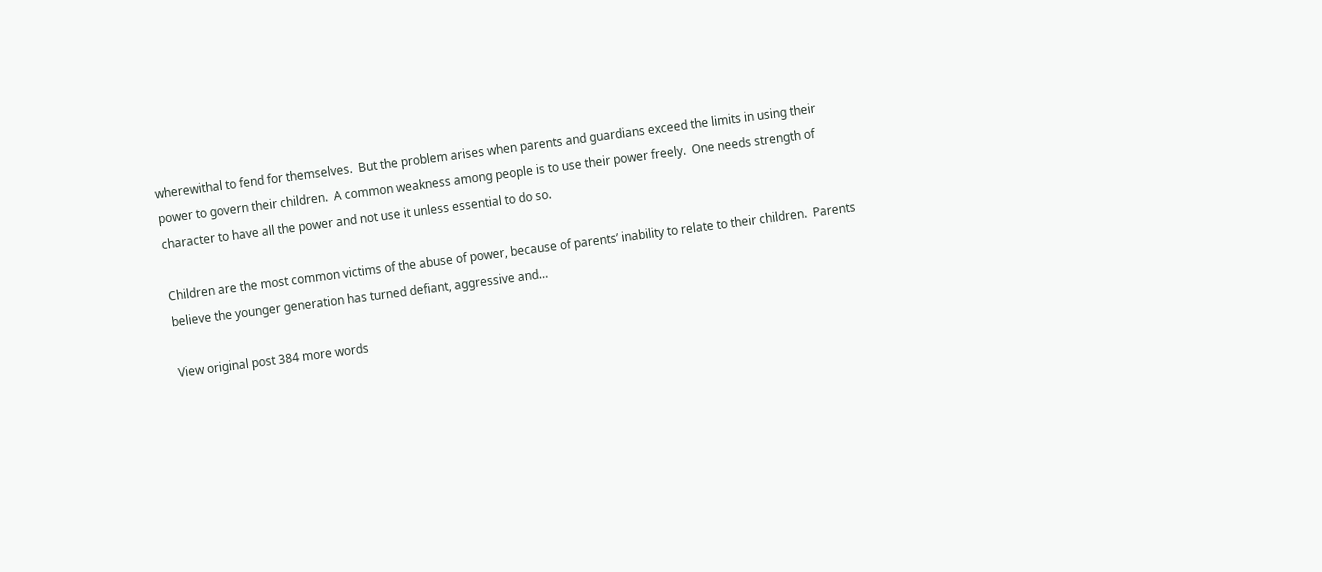wherewithal to fend for themselves.  But the problem arises when parents and guardians exceed the limits in using their power to govern their children.  A common weakness among people is to use their power freely.  One needs strength of character to have all the power and not use it unless essential to do so.

Children are the most common victims of the abuse of power, because of parents’ inability to relate to their children.  Parents believe the younger generation has turned defiant, aggressive and…

View original post 384 more words